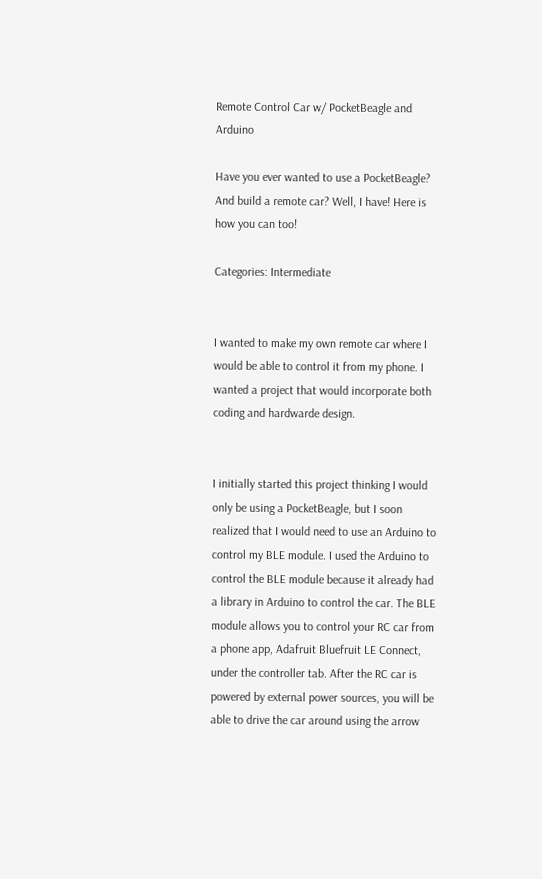Remote Control Car w/ PocketBeagle and Arduino

Have you ever wanted to use a PocketBeagle? And build a remote car? Well, I have! Here is how you can too!

Categories: Intermediate


I wanted to make my own remote car where I would be able to control it from my phone. I wanted a project that would incorporate both coding and hardwarde design.


I initially started this project thinking I would only be using a PocketBeagle, but I soon realized that I would need to use an Arduino to control my BLE module. I used the Arduino to control the BLE module because it already had a library in Arduino to control the car. The BLE module allows you to control your RC car from a phone app, Adafruit Bluefruit LE Connect, under the controller tab. After the RC car is powered by external power sources, you will be able to drive the car around using the arrow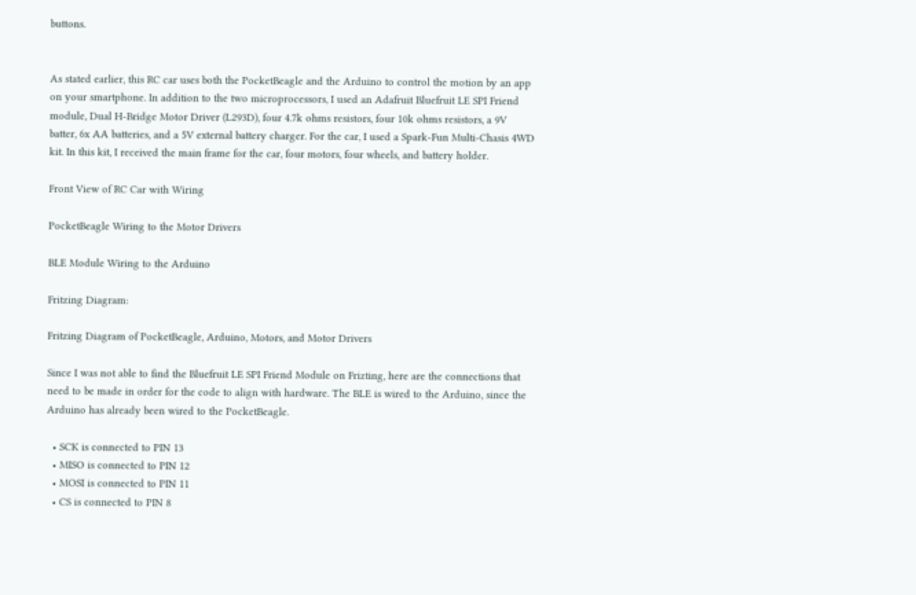buttons.


As stated earlier, this RC car uses both the PocketBeagle and the Arduino to control the motion by an app on your smartphone. In addition to the two microprocessors, I used an Adafruit Bluefruit LE SPI Friend module, Dual H-Bridge Motor Driver (L293D), four 4.7k ohms resistors, four 10k ohms resistors, a 9V batter, 6x AA batteries, and a 5V external battery charger. For the car, I used a Spark-Fun Multi-Chasis 4WD kit. In this kit, I received the main frame for the car, four motors, four wheels, and battery holder.

Front View of RC Car with Wiring

PocketBeagle Wiring to the Motor Drivers

BLE Module Wiring to the Arduino

Fritzing Diagram:

Fritzing Diagram of PocketBeagle, Arduino, Motors, and Motor Drivers

Since I was not able to find the Bluefruit LE SPI Friend Module on Frizting, here are the connections that need to be made in order for the code to align with hardware. The BLE is wired to the Arduino, since the Arduino has already been wired to the PocketBeagle.

  • SCK is connected to PIN 13
  • MISO is connected to PIN 12
  • MOSI is connected to PIN 11
  • CS is connected to PIN 8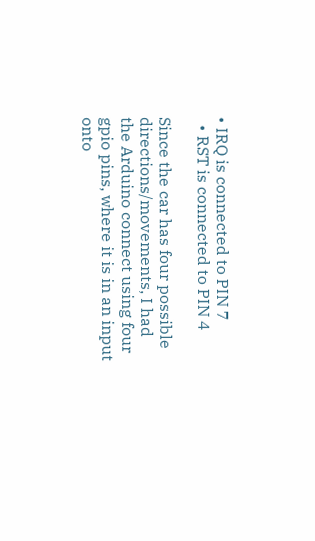• IRQ is connected to PIN 7
  • RST is connected to PIN 4

Since the car has four possible directions/movements, I had the Arduino connect using four gpio pins, where it is in an input onto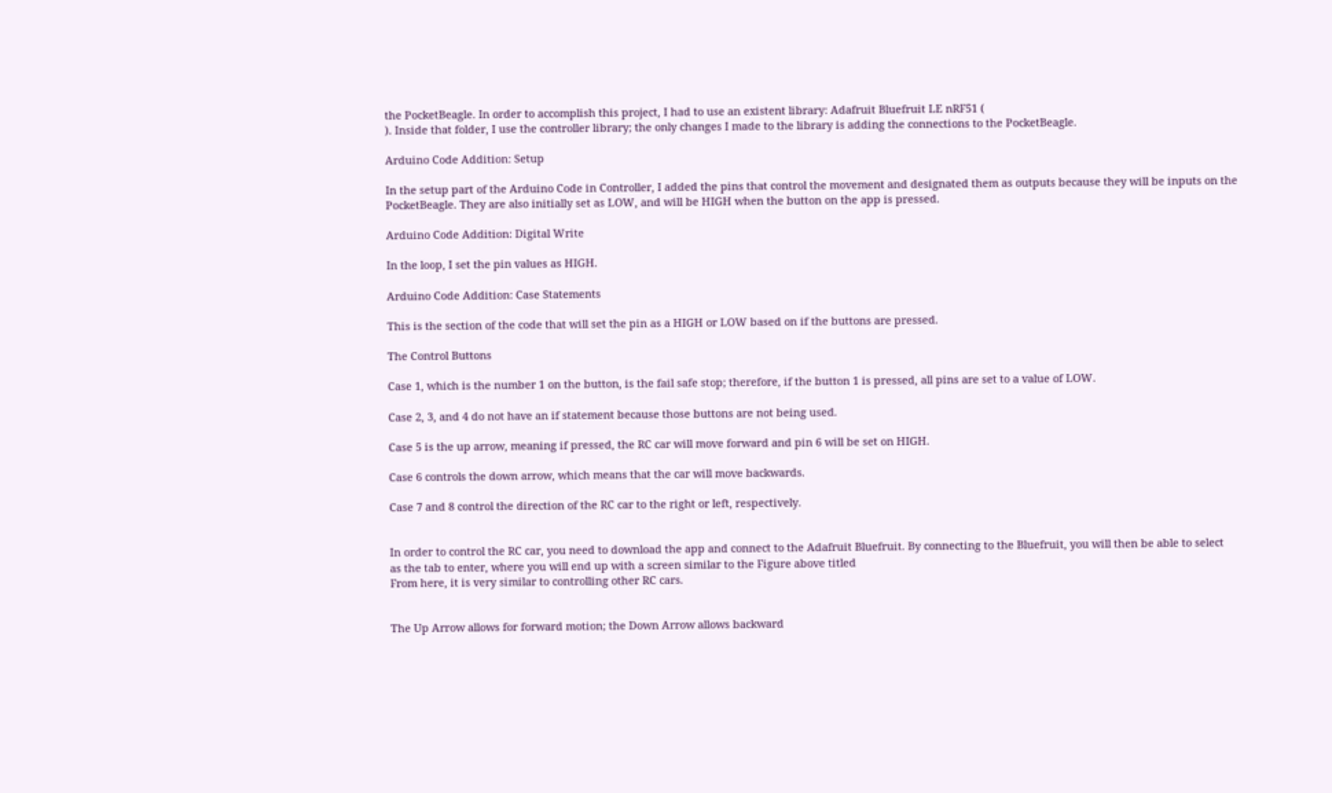the PocketBeagle. In order to accomplish this project, I had to use an existent library: Adafruit Bluefruit LE nRF51 (
). Inside that folder, I use the controller library; the only changes I made to the library is adding the connections to the PocketBeagle.

Arduino Code Addition: Setup

In the setup part of the Arduino Code in Controller, I added the pins that control the movement and designated them as outputs because they will be inputs on the PocketBeagle. They are also initially set as LOW, and will be HIGH when the button on the app is pressed.

Arduino Code Addition: Digital Write

In the loop, I set the pin values as HIGH.

Arduino Code Addition: Case Statements

This is the section of the code that will set the pin as a HIGH or LOW based on if the buttons are pressed.

The Control Buttons

Case 1, which is the number 1 on the button, is the fail safe stop; therefore, if the button 1 is pressed, all pins are set to a value of LOW.

Case 2, 3, and 4 do not have an if statement because those buttons are not being used.

Case 5 is the up arrow, meaning if pressed, the RC car will move forward and pin 6 will be set on HIGH.

Case 6 controls the down arrow, which means that the car will move backwards.

Case 7 and 8 control the direction of the RC car to the right or left, respectively.


In order to control the RC car, you need to download the app and connect to the Adafruit Bluefruit. By connecting to the Bluefruit, you will then be able to select
as the tab to enter, where you will end up with a screen similar to the Figure above titled
From here, it is very similar to controlling other RC cars.


The Up Arrow allows for forward motion; the Down Arrow allows backward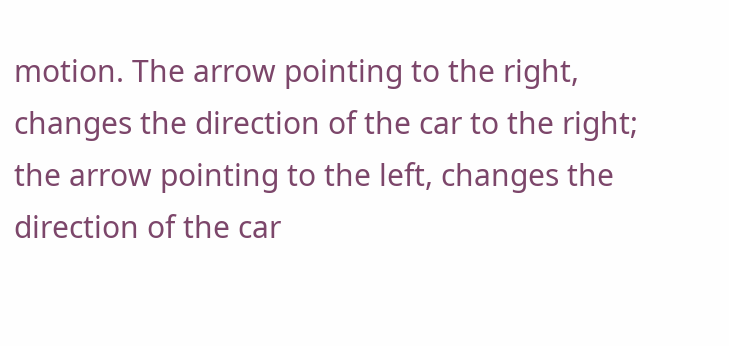motion. The arrow pointing to the right, changes the direction of the car to the right; the arrow pointing to the left, changes the direction of the car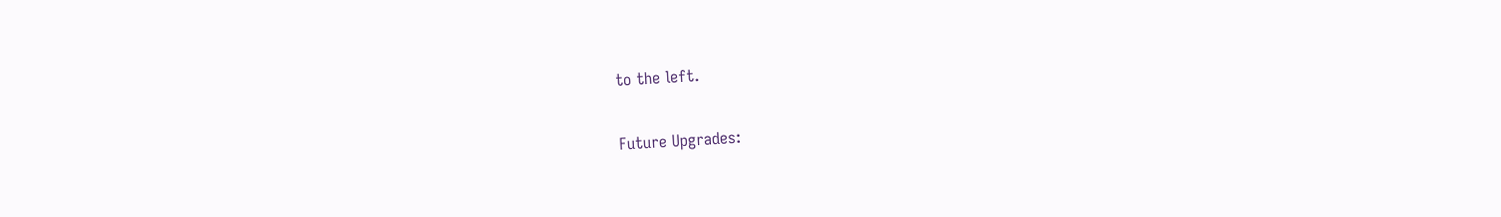to the left.

Future Upgrades: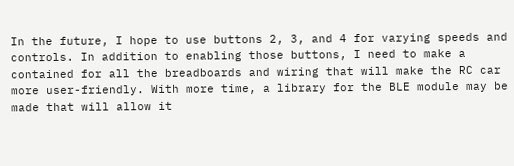In the future, I hope to use buttons 2, 3, and 4 for varying speeds and controls. In addition to enabling those buttons, I need to make a contained for all the breadboards and wiring that will make the RC car more user-friendly. With more time, a library for the BLE module may be made that will allow it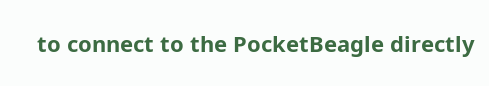to connect to the PocketBeagle directly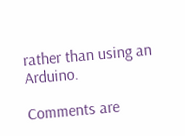rather than using an Arduino.

Comments are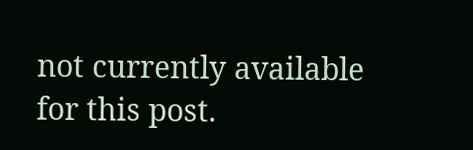not currently available for this post.